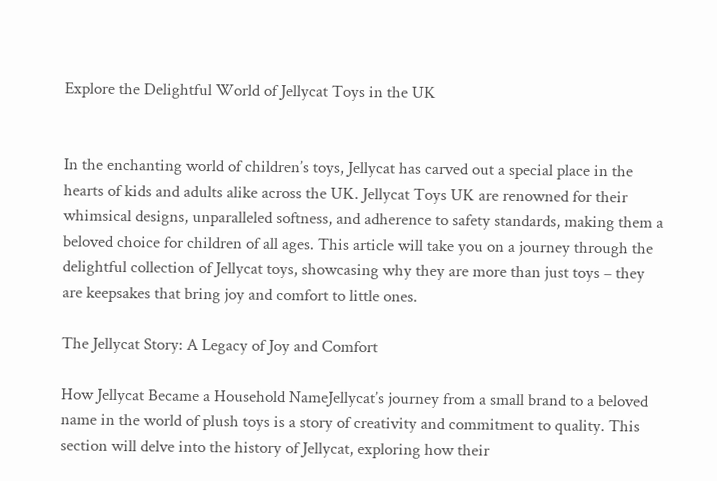Explore the Delightful World of Jellycat Toys in the UK


In the enchanting world of children’s toys, Jellycat has carved out a special place in the hearts of kids and adults alike across the UK. Jellycat Toys UK are renowned for their whimsical designs, unparalleled softness, and adherence to safety standards, making them a beloved choice for children of all ages. This article will take you on a journey through the delightful collection of Jellycat toys, showcasing why they are more than just toys – they are keepsakes that bring joy and comfort to little ones.

The Jellycat Story: A Legacy of Joy and Comfort

How Jellycat Became a Household NameJellycat’s journey from a small brand to a beloved name in the world of plush toys is a story of creativity and commitment to quality. This section will delve into the history of Jellycat, exploring how their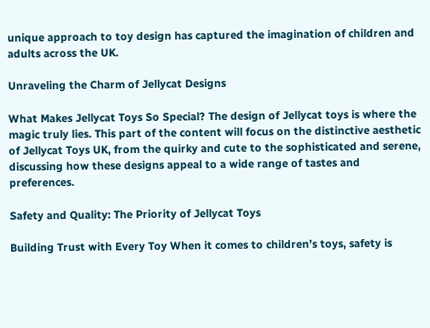unique approach to toy design has captured the imagination of children and adults across the UK.

Unraveling the Charm of Jellycat Designs

What Makes Jellycat Toys So Special? The design of Jellycat toys is where the magic truly lies. This part of the content will focus on the distinctive aesthetic of Jellycat Toys UK, from the quirky and cute to the sophisticated and serene, discussing how these designs appeal to a wide range of tastes and preferences.

Safety and Quality: The Priority of Jellycat Toys

Building Trust with Every Toy When it comes to children’s toys, safety is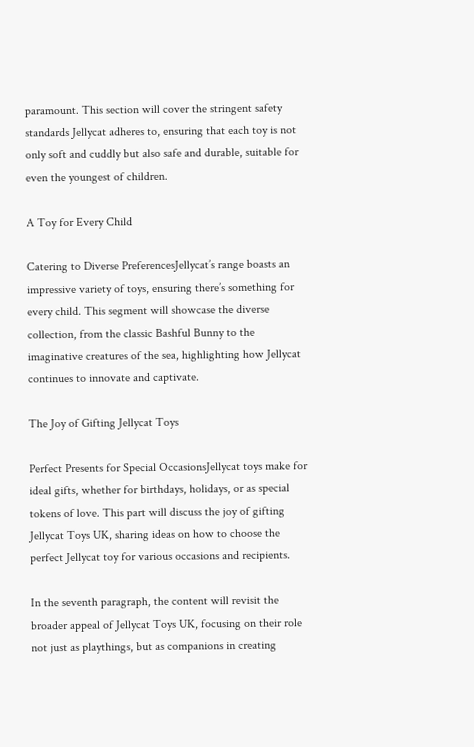paramount. This section will cover the stringent safety standards Jellycat adheres to, ensuring that each toy is not only soft and cuddly but also safe and durable, suitable for even the youngest of children.

A Toy for Every Child

Catering to Diverse PreferencesJellycat’s range boasts an impressive variety of toys, ensuring there’s something for every child. This segment will showcase the diverse collection, from the classic Bashful Bunny to the imaginative creatures of the sea, highlighting how Jellycat continues to innovate and captivate.

The Joy of Gifting Jellycat Toys

Perfect Presents for Special OccasionsJellycat toys make for ideal gifts, whether for birthdays, holidays, or as special tokens of love. This part will discuss the joy of gifting Jellycat Toys UK, sharing ideas on how to choose the perfect Jellycat toy for various occasions and recipients.

In the seventh paragraph, the content will revisit the broader appeal of Jellycat Toys UK, focusing on their role not just as playthings, but as companions in creating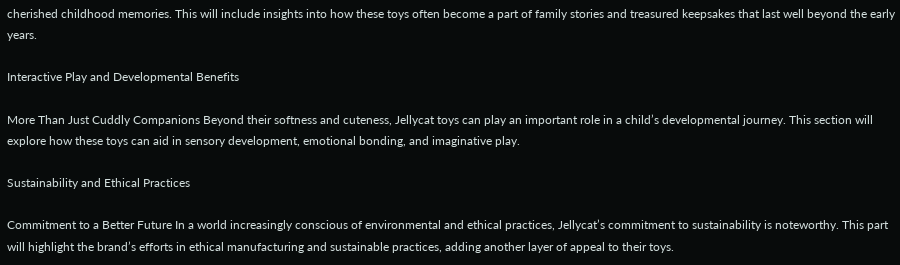cherished childhood memories. This will include insights into how these toys often become a part of family stories and treasured keepsakes that last well beyond the early years.

Interactive Play and Developmental Benefits

More Than Just Cuddly Companions Beyond their softness and cuteness, Jellycat toys can play an important role in a child’s developmental journey. This section will explore how these toys can aid in sensory development, emotional bonding, and imaginative play.

Sustainability and Ethical Practices

Commitment to a Better Future In a world increasingly conscious of environmental and ethical practices, Jellycat’s commitment to sustainability is noteworthy. This part will highlight the brand’s efforts in ethical manufacturing and sustainable practices, adding another layer of appeal to their toys.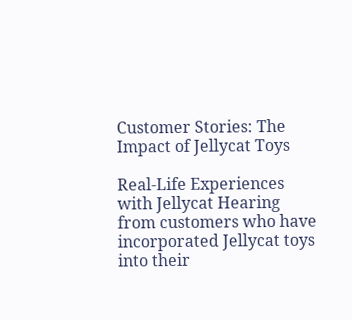Customer Stories: The Impact of Jellycat Toys

Real-Life Experiences with Jellycat Hearing from customers who have incorporated Jellycat toys into their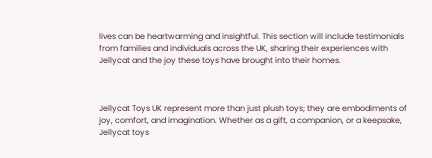lives can be heartwarming and insightful. This section will include testimonials from families and individuals across the UK, sharing their experiences with Jellycat and the joy these toys have brought into their homes.



Jellycat Toys UK represent more than just plush toys; they are embodiments of joy, comfort, and imagination. Whether as a gift, a companion, or a keepsake, Jellycat toys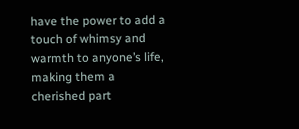have the power to add a touch of whimsy and warmth to anyone’s life, making them a cherished part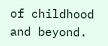of childhood and beyond.